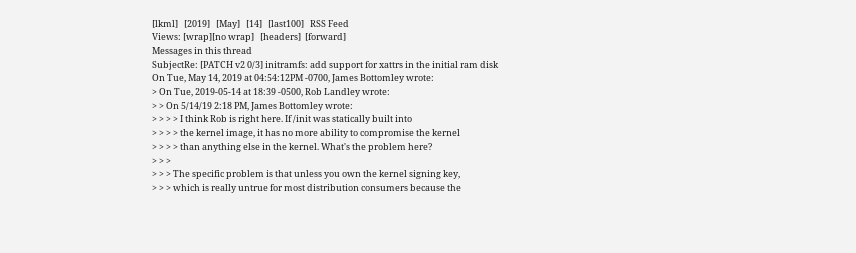[lkml]   [2019]   [May]   [14]   [last100]   RSS Feed
Views: [wrap][no wrap]   [headers]  [forward]
Messages in this thread
SubjectRe: [PATCH v2 0/3] initramfs: add support for xattrs in the initial ram disk
On Tue, May 14, 2019 at 04:54:12PM -0700, James Bottomley wrote:
> On Tue, 2019-05-14 at 18:39 -0500, Rob Landley wrote:
> > On 5/14/19 2:18 PM, James Bottomley wrote:
> > > > I think Rob is right here. If /init was statically built into
> > > > the kernel image, it has no more ability to compromise the kernel
> > > > than anything else in the kernel. What's the problem here?
> > >
> > > The specific problem is that unless you own the kernel signing key,
> > > which is really untrue for most distribution consumers because the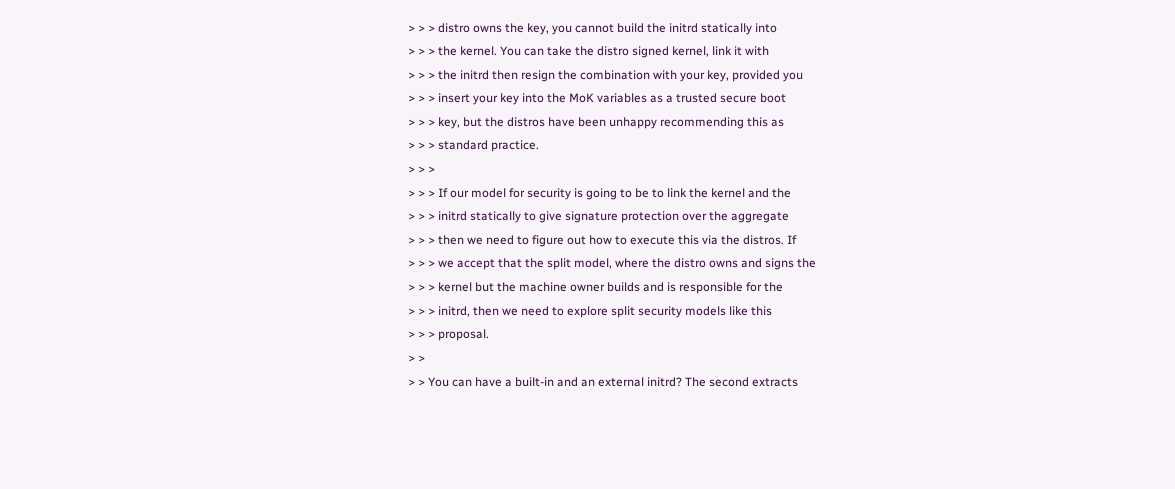> > > distro owns the key, you cannot build the initrd statically into
> > > the kernel. You can take the distro signed kernel, link it with
> > > the initrd then resign the combination with your key, provided you
> > > insert your key into the MoK variables as a trusted secure boot
> > > key, but the distros have been unhappy recommending this as
> > > standard practice.
> > >
> > > If our model for security is going to be to link the kernel and the
> > > initrd statically to give signature protection over the aggregate
> > > then we need to figure out how to execute this via the distros. If
> > > we accept that the split model, where the distro owns and signs the
> > > kernel but the machine owner builds and is responsible for the
> > > initrd, then we need to explore split security models like this
> > > proposal.
> >
> > You can have a built-in and an external initrd? The second extracts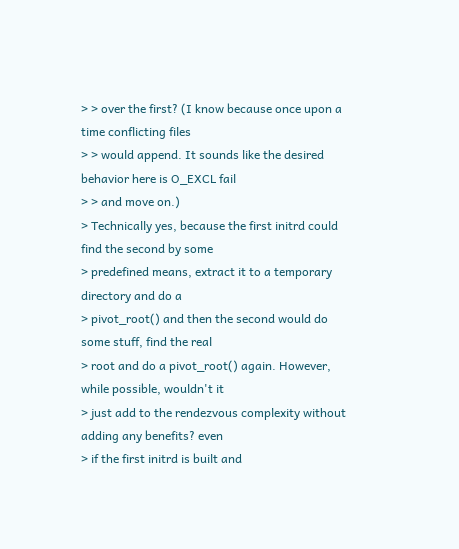> > over the first? (I know because once upon a time conflicting files
> > would append. It sounds like the desired behavior here is O_EXCL fail
> > and move on.)
> Technically yes, because the first initrd could find the second by some
> predefined means, extract it to a temporary directory and do a
> pivot_root() and then the second would do some stuff, find the real
> root and do a pivot_root() again. However, while possible, wouldn't it
> just add to the rendezvous complexity without adding any benefits? even
> if the first initrd is built and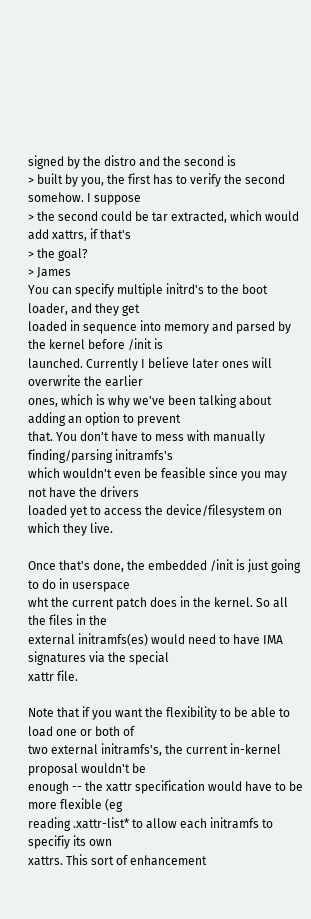signed by the distro and the second is
> built by you, the first has to verify the second somehow. I suppose
> the second could be tar extracted, which would add xattrs, if that's
> the goal?
> James
You can specify multiple initrd's to the boot loader, and they get
loaded in sequence into memory and parsed by the kernel before /init is
launched. Currently I believe later ones will overwrite the earlier
ones, which is why we've been talking about adding an option to prevent
that. You don't have to mess with manually finding/parsing initramfs's
which wouldn't even be feasible since you may not have the drivers
loaded yet to access the device/filesystem on which they live.

Once that's done, the embedded /init is just going to do in userspace
wht the current patch does in the kernel. So all the files in the
external initramfs(es) would need to have IMA signatures via the special
xattr file.

Note that if you want the flexibility to be able to load one or both of
two external initramfs's, the current in-kernel proposal wouldn't be
enough -- the xattr specification would have to be more flexible (eg
reading .xattr-list* to allow each initramfs to specifiy its own
xattrs. This sort of enhancement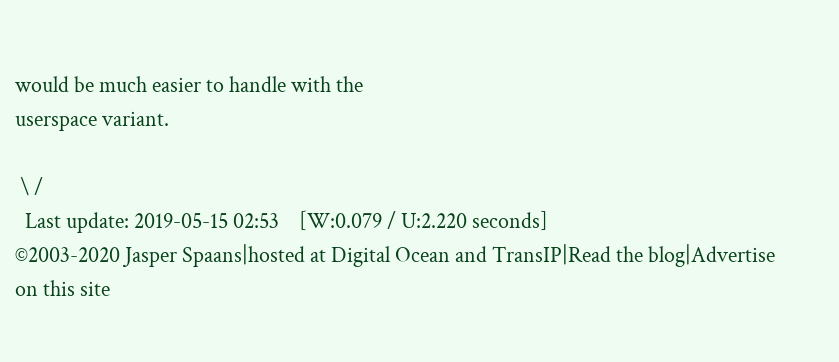would be much easier to handle with the
userspace variant.

 \ /
  Last update: 2019-05-15 02:53    [W:0.079 / U:2.220 seconds]
©2003-2020 Jasper Spaans|hosted at Digital Ocean and TransIP|Read the blog|Advertise on this site